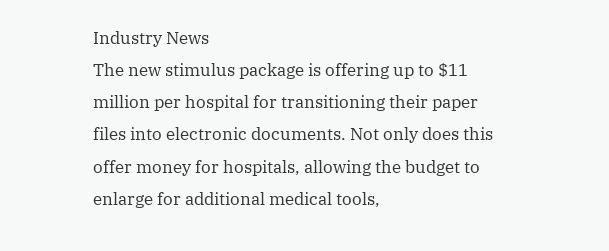Industry News
The new stimulus package is offering up to $11 million per hospital for transitioning their paper files into electronic documents. Not only does this offer money for hospitals, allowing the budget to enlarge for additional medical tools,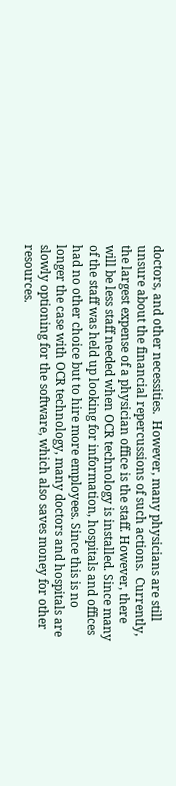doctors, and other necessities.  However, many physicians are still unsure about the financial repercussions of such actions.  Currently, the largest expense of a physician office is the staff. However, there will be less staff needed when OCR technology is installed. Since many of the staff was held up looking for information, hospitals and offices had no other choice but to hire more employees. Since this is no longer the case with OCR technology, many doctors and hospitals are slowly optioning for the software, which also saves money for other resources.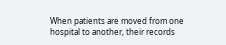When patients are moved from one hospital to another, their records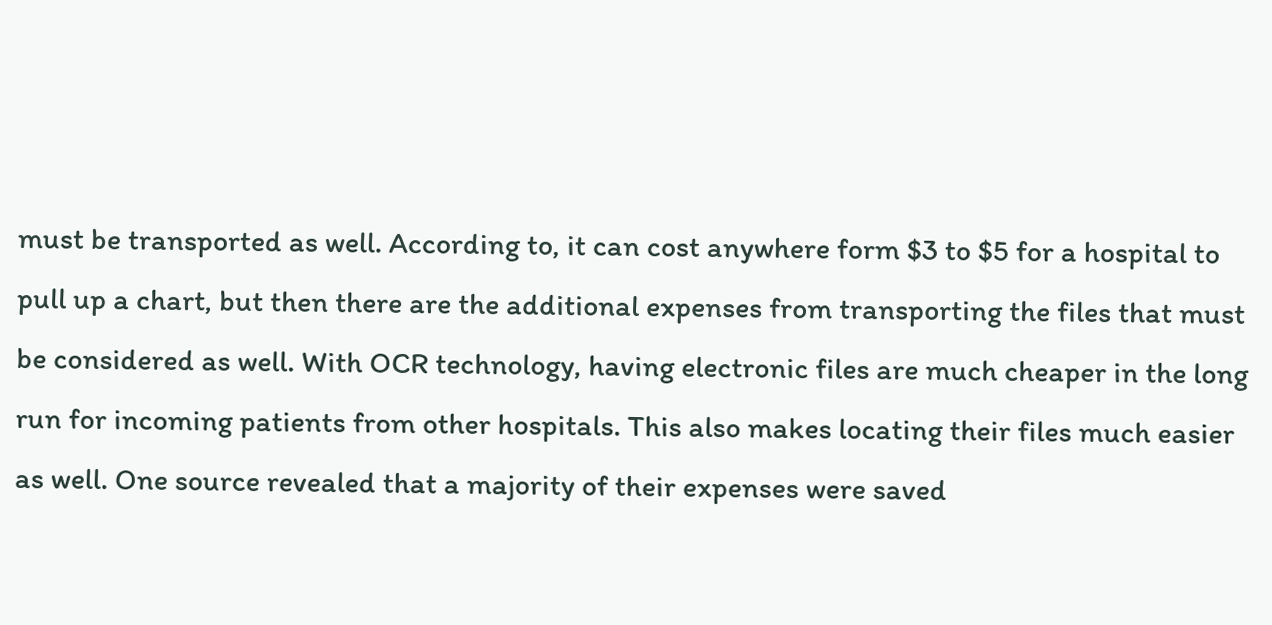must be transported as well. According to, it can cost anywhere form $3 to $5 for a hospital to pull up a chart, but then there are the additional expenses from transporting the files that must be considered as well. With OCR technology, having electronic files are much cheaper in the long run for incoming patients from other hospitals. This also makes locating their files much easier as well. One source revealed that a majority of their expenses were saved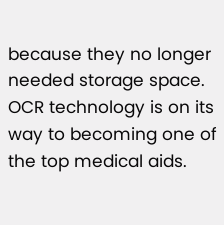because they no longer needed storage space. OCR technology is on its way to becoming one of the top medical aids.